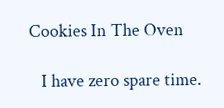Cookies In The Oven

   I have zero spare time.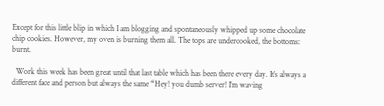Except for this little blip in which I am blogging and spontaneously whipped up some chocolate chip cookies. However, my oven is burning them all. The tops are undercooked, the bottoms: burnt.

  Work this week has been great until that last table which has been there every day. It’s always a different face and person but always the same “Hey! you dumb server! I’m waving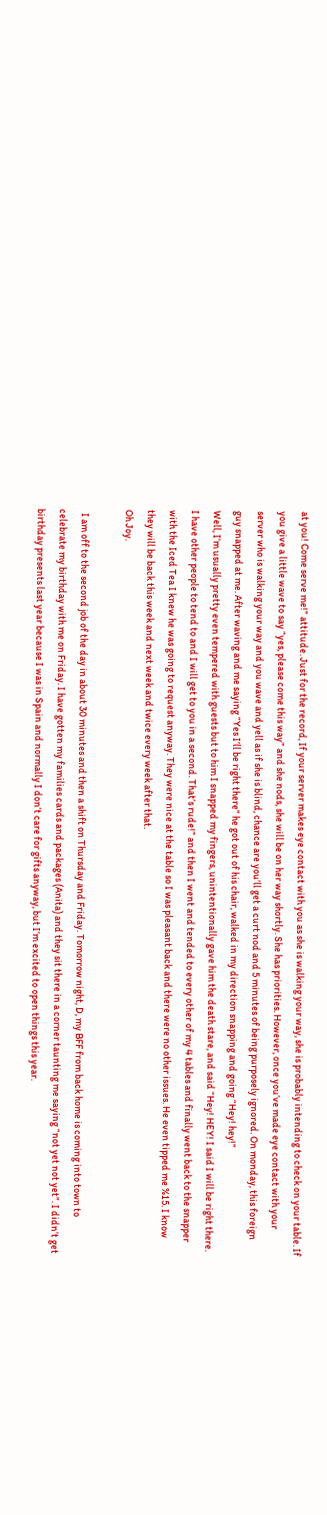at you! Come serve me!” attitude. Just for the record, If your server makes eye contact with you as she is walking your way, she is probably intending to check on your table. If you give a little wave to say “yes, please come this way” and she nods, she will be on her way shortly. She has priorities. However, once you’ve made eye contact with your server who is walking your way and you wave and yell as if she is blind, chance are you’ll get a curt nod and 5 minutes of being purposely ignored. On monday, this foreign guy snapped at me. After waving and me saying “Yes I’ll be right there” he got out of his chair, walked in my direction snapping and going “Hey! hey!”
Well, I’m usually pretty even tempered with guests but to him I snapped my fingers, unintentionally gave him the death stare, and said “Hey! HEY! I said I will be right there. I have other people to tend to and I will get to you in a second. That’s rude!” and then I went and tended to every other of my 4 tables and finally went back to the snapper with the Iced Tea I knew he was going to request anyway. They were nice at the table so I was pleasant back and there were no other issues. He even tipped me %15. I know they will be back this week and next week and twice every week after that.
Oh Joy.

  I am off to the second job of the day in about 30 minutes and then a shift on Thursday and Friday. Tomorrow night, D, my BFF from back home is coming into town to celebrate my birthday with me on Friday. I have gotten my families cards and packages (Anita) and they sit there in a corner taunting me saying “not yet not yet”. I didn’t get birthday presents last year because I was in Spain and normally I don’t care for gifts anyway, but I’m excited to open things this year.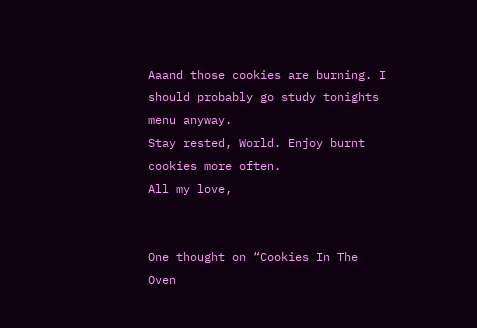Aaand those cookies are burning. I should probably go study tonights menu anyway.
Stay rested, World. Enjoy burnt cookies more often.
All my love,


One thought on “Cookies In The Oven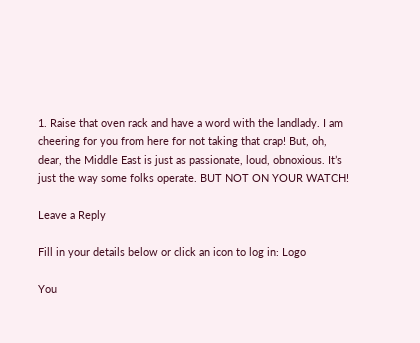1. Raise that oven rack and have a word with the landlady. I am cheering for you from here for not taking that crap! But, oh, dear, the Middle East is just as passionate, loud, obnoxious. It’s just the way some folks operate. BUT NOT ON YOUR WATCH!

Leave a Reply

Fill in your details below or click an icon to log in: Logo

You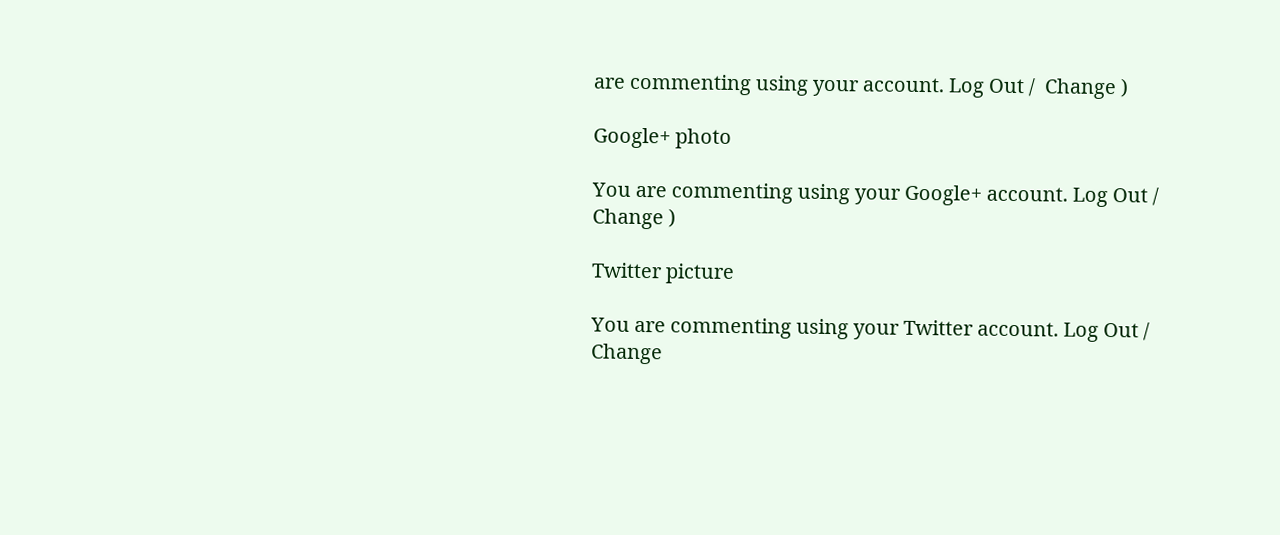are commenting using your account. Log Out /  Change )

Google+ photo

You are commenting using your Google+ account. Log Out /  Change )

Twitter picture

You are commenting using your Twitter account. Log Out /  Change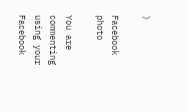)

Facebook photo

You are commenting using your Facebook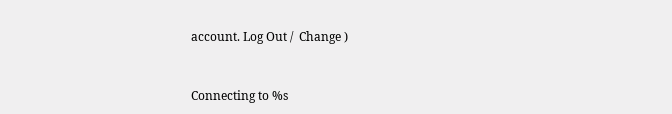account. Log Out /  Change )


Connecting to %s